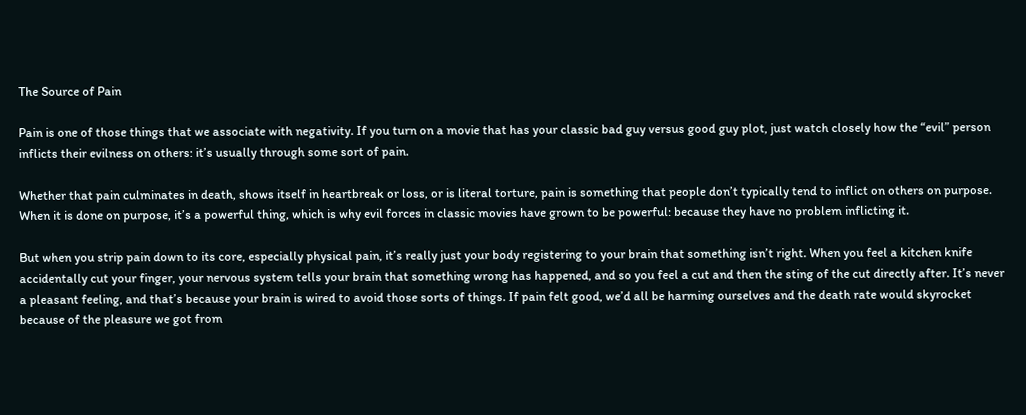The Source of Pain

Pain is one of those things that we associate with negativity. If you turn on a movie that has your classic bad guy versus good guy plot, just watch closely how the “evil” person inflicts their evilness on others: it’s usually through some sort of pain.

Whether that pain culminates in death, shows itself in heartbreak or loss, or is literal torture, pain is something that people don’t typically tend to inflict on others on purpose. When it is done on purpose, it’s a powerful thing, which is why evil forces in classic movies have grown to be powerful: because they have no problem inflicting it.

But when you strip pain down to its core, especially physical pain, it’s really just your body registering to your brain that something isn’t right. When you feel a kitchen knife accidentally cut your finger, your nervous system tells your brain that something wrong has happened, and so you feel a cut and then the sting of the cut directly after. It’s never a pleasant feeling, and that’s because your brain is wired to avoid those sorts of things. If pain felt good, we’d all be harming ourselves and the death rate would skyrocket because of the pleasure we got from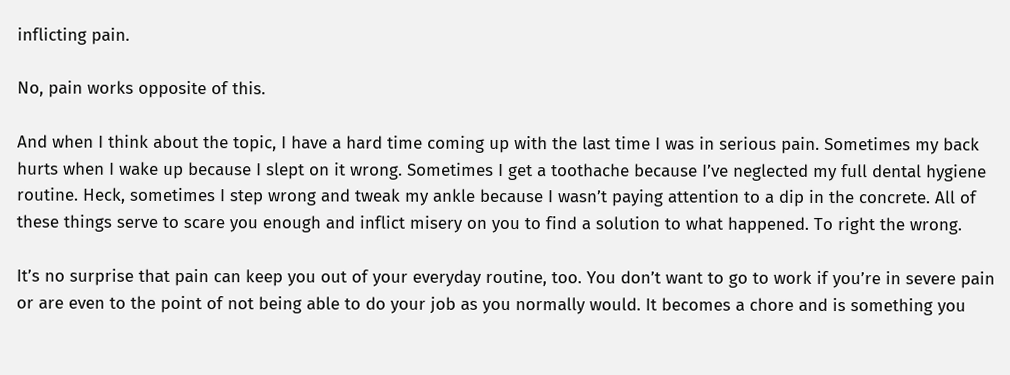inflicting pain.

No, pain works opposite of this.

And when I think about the topic, I have a hard time coming up with the last time I was in serious pain. Sometimes my back hurts when I wake up because I slept on it wrong. Sometimes I get a toothache because I’ve neglected my full dental hygiene routine. Heck, sometimes I step wrong and tweak my ankle because I wasn’t paying attention to a dip in the concrete. All of these things serve to scare you enough and inflict misery on you to find a solution to what happened. To right the wrong.

It’s no surprise that pain can keep you out of your everyday routine, too. You don’t want to go to work if you’re in severe pain or are even to the point of not being able to do your job as you normally would. It becomes a chore and is something you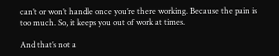can’t or won’t handle once you’re there working. Because the pain is too much. So, it keeps you out of work at times.

And that’s not a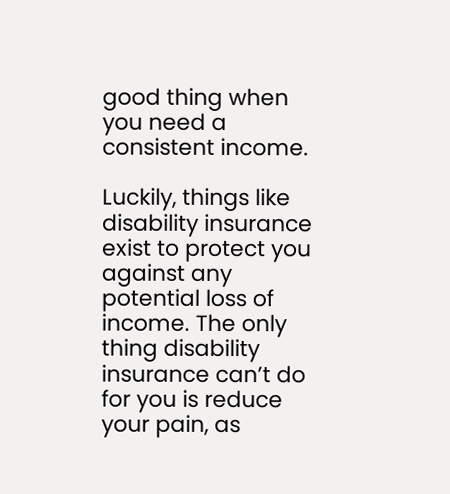good thing when you need a consistent income.

Luckily, things like disability insurance exist to protect you against any potential loss of income. The only thing disability insurance can’t do for you is reduce your pain, as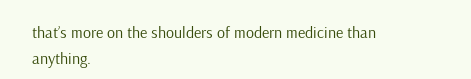that’s more on the shoulders of modern medicine than anything.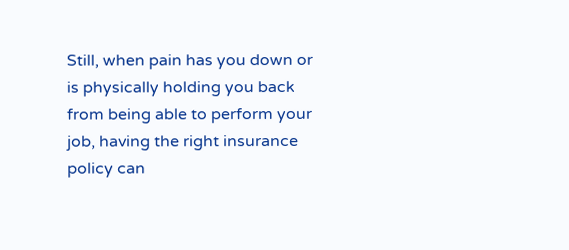Still, when pain has you down or is physically holding you back from being able to perform your job, having the right insurance policy can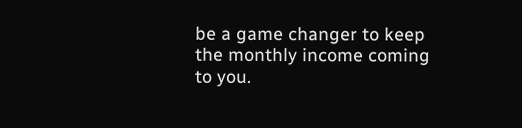be a game changer to keep the monthly income coming to you.